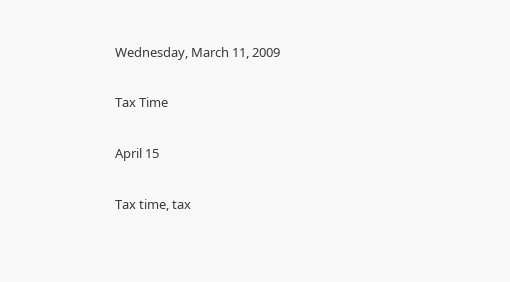Wednesday, March 11, 2009

Tax Time

April 15

Tax time, tax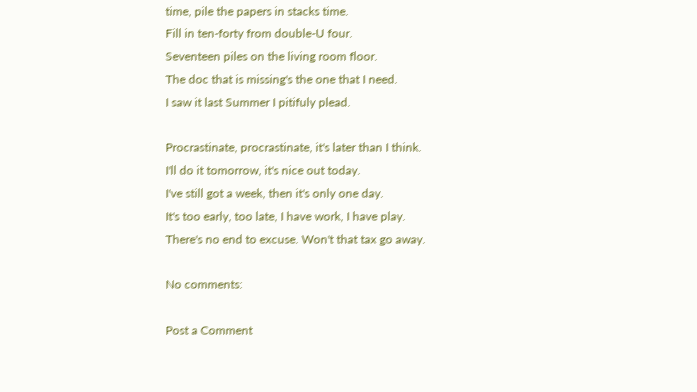time, pile the papers in stacks time.
Fill in ten-forty from double-U four.
Seventeen piles on the living room floor.
The doc that is missing's the one that I need.
I saw it last Summer I pitifuly plead.

Procrastinate, procrastinate, it's later than I think.
I'll do it tomorrow, it's nice out today.
I've still got a week, then it's only one day.
It's too early, too late, I have work, I have play.
There's no end to excuse. Won't that tax go away.

No comments:

Post a Comment